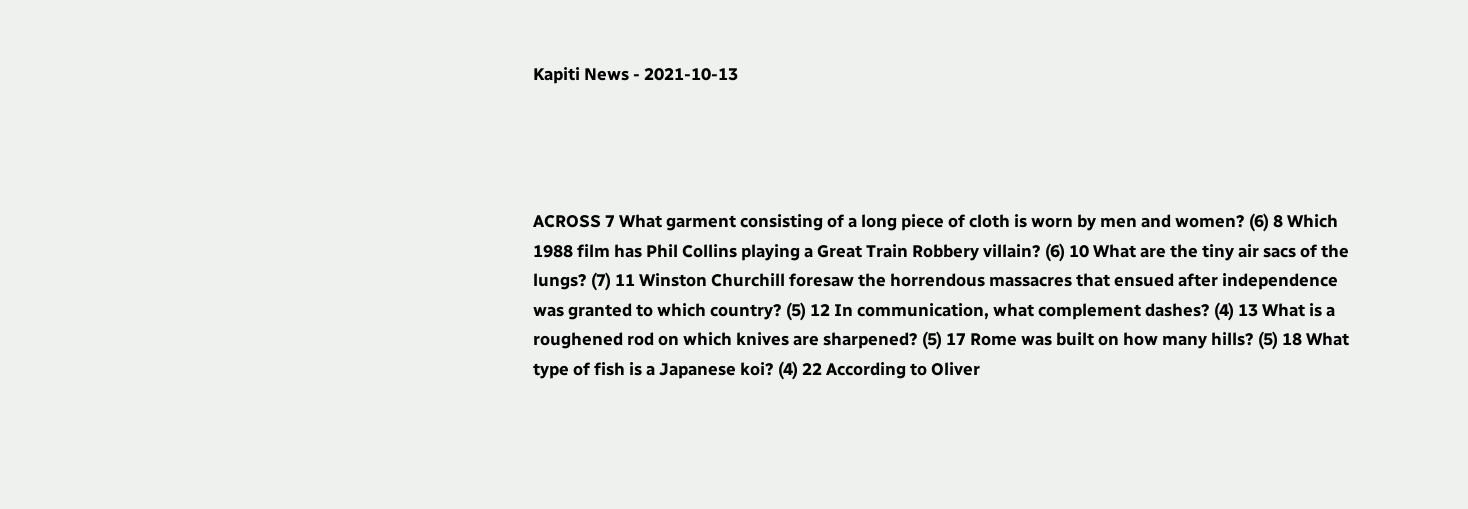Kapiti News - 2021-10-13




ACROSS 7 What garment consisting of a long piece of cloth is worn by men and women? (6) 8 Which 1988 film has Phil Collins playing a Great Train Robbery villain? (6) 10 What are the tiny air sacs of the lungs? (7) 11 Winston Churchill foresaw the horrendous massacres that ensued after independence was granted to which country? (5) 12 In communication, what complement dashes? (4) 13 What is a roughened rod on which knives are sharpened? (5) 17 Rome was built on how many hills? (5) 18 What type of fish is a Japanese koi? (4) 22 According to Oliver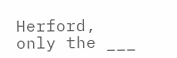Herford, only the ___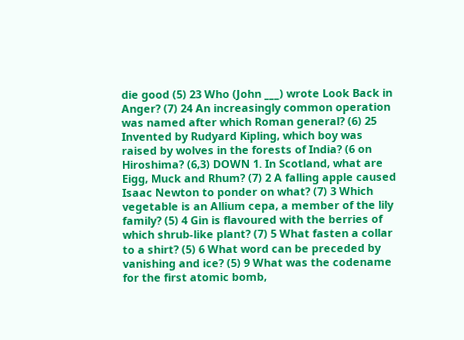die good (5) 23 Who (John ___) wrote Look Back in Anger? (7) 24 An increasingly common operation was named after which Roman general? (6) 25 Invented by Rudyard Kipling, which boy was raised by wolves in the forests of India? (6 on Hiroshima? (6,3) DOWN 1. In Scotland, what are Eigg, Muck and Rhum? (7) 2 A falling apple caused Isaac Newton to ponder on what? (7) 3 Which vegetable is an Allium cepa, a member of the lily family? (5) 4 Gin is flavoured with the berries of which shrub-like plant? (7) 5 What fasten a collar to a shirt? (5) 6 What word can be preceded by vanishing and ice? (5) 9 What was the codename for the first atomic bomb,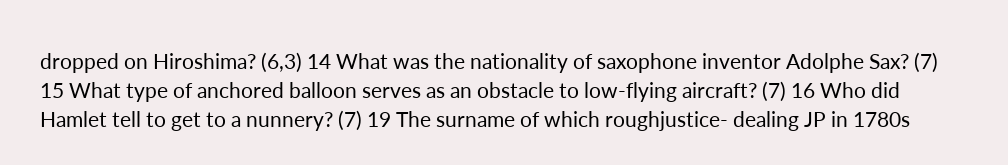dropped on Hiroshima? (6,3) 14 What was the nationality of saxophone inventor Adolphe Sax? (7) 15 What type of anchored balloon serves as an obstacle to low-flying aircraft? (7) 16 Who did Hamlet tell to get to a nunnery? (7) 19 The surname of which roughjustice- dealing JP in 1780s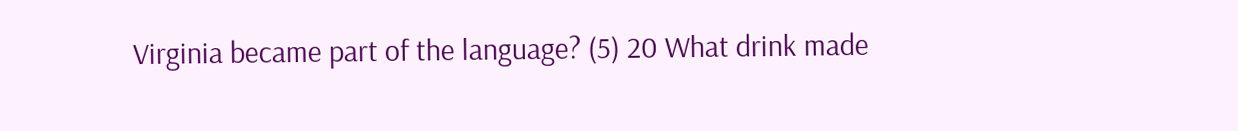Virginia became part of the language? (5) 20 What drink made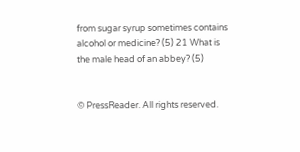from sugar syrup sometimes contains alcohol or medicine? (5) 21 What is the male head of an abbey? (5)


© PressReader. All rights reserved.